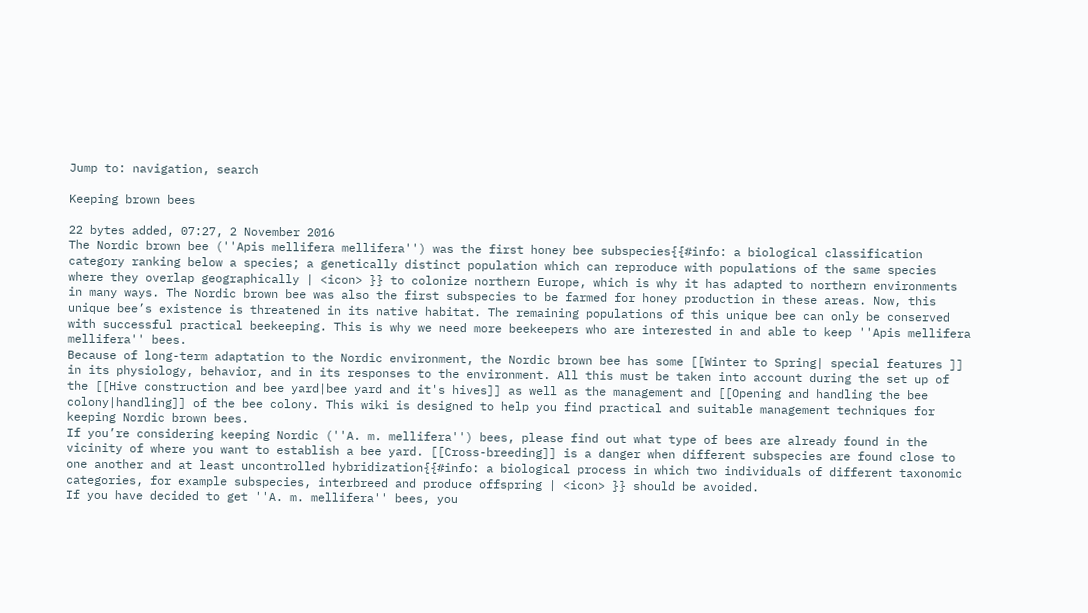Jump to: navigation, search

Keeping brown bees

22 bytes added, 07:27, 2 November 2016
The Nordic brown bee (''Apis mellifera mellifera'') was the first honey bee subspecies{{#info: a biological classification category ranking below a species; a genetically distinct population which can reproduce with populations of the same species where they overlap geographically | <icon> }} to colonize northern Europe, which is why it has adapted to northern environments in many ways. The Nordic brown bee was also the first subspecies to be farmed for honey production in these areas. Now, this unique bee’s existence is threatened in its native habitat. The remaining populations of this unique bee can only be conserved with successful practical beekeeping. This is why we need more beekeepers who are interested in and able to keep ''Apis mellifera mellifera'' bees.
Because of long-term adaptation to the Nordic environment, the Nordic brown bee has some [[Winter to Spring| special features ]] in its physiology, behavior, and in its responses to the environment. All this must be taken into account during the set up of the [[Hive construction and bee yard|bee yard and it's hives]] as well as the management and [[Opening and handling the bee colony|handling]] of the bee colony. This wiki is designed to help you find practical and suitable management techniques for keeping Nordic brown bees.
If you’re considering keeping Nordic (''A. m. mellifera'') bees, please find out what type of bees are already found in the vicinity of where you want to establish a bee yard. [[Cross-breeding]] is a danger when different subspecies are found close to one another and at least uncontrolled hybridization{{#info: a biological process in which two individuals of different taxonomic categories, for example subspecies, interbreed and produce offspring | <icon> }} should be avoided.
If you have decided to get ''A. m. mellifera'' bees, you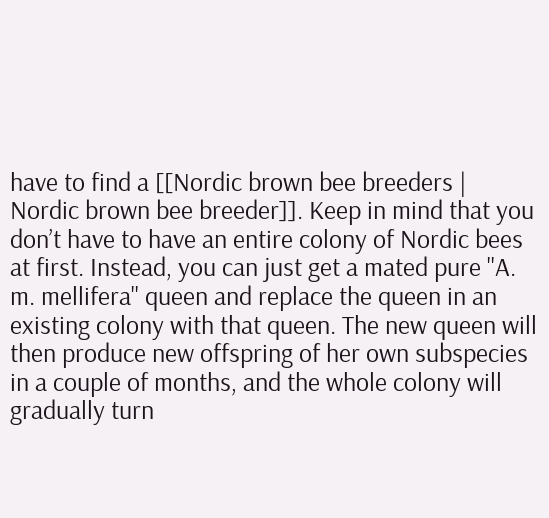have to find a [[Nordic brown bee breeders | Nordic brown bee breeder]]. Keep in mind that you don’t have to have an entire colony of Nordic bees at first. Instead, you can just get a mated pure ''A. m. mellifera'' queen and replace the queen in an existing colony with that queen. The new queen will then produce new offspring of her own subspecies in a couple of months, and the whole colony will gradually turn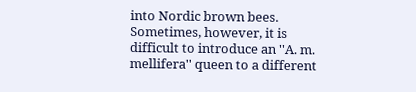into Nordic brown bees. Sometimes, however, it is difficult to introduce an ''A. m. mellifera'' queen to a different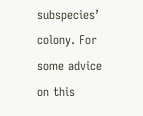subspecies’ colony. For some advice on this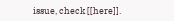issue, check [[here]].